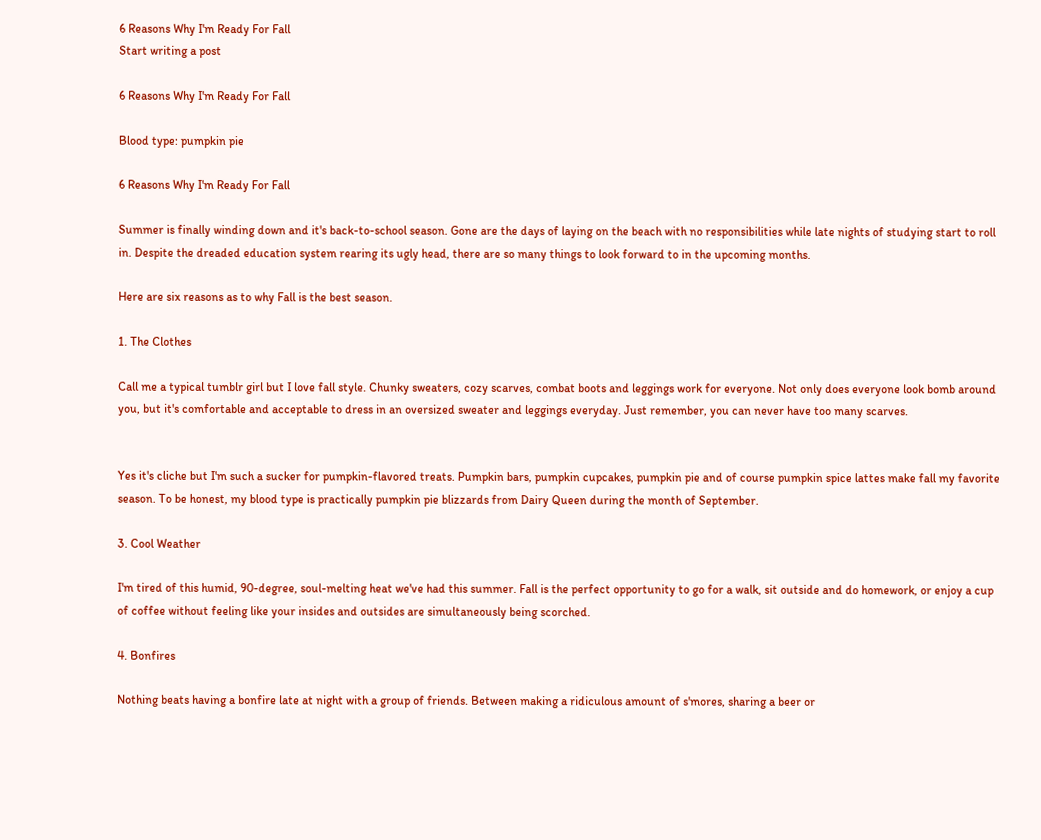6 Reasons Why I'm Ready For Fall
Start writing a post

6 Reasons Why I'm Ready For Fall

Blood type: pumpkin pie

6 Reasons Why I'm Ready For Fall

Summer is finally winding down and it's back-to-school season. Gone are the days of laying on the beach with no responsibilities while late nights of studying start to roll in. Despite the dreaded education system rearing its ugly head, there are so many things to look forward to in the upcoming months.

Here are six reasons as to why Fall is the best season.

1. The Clothes

Call me a typical tumblr girl but I love fall style. Chunky sweaters, cozy scarves, combat boots and leggings work for everyone. Not only does everyone look bomb around you, but it's comfortable and acceptable to dress in an oversized sweater and leggings everyday. Just remember, you can never have too many scarves.


Yes it's cliche but I'm such a sucker for pumpkin-flavored treats. Pumpkin bars, pumpkin cupcakes, pumpkin pie and of course pumpkin spice lattes make fall my favorite season. To be honest, my blood type is practically pumpkin pie blizzards from Dairy Queen during the month of September.

3. Cool Weather

I'm tired of this humid, 90-degree, soul-melting heat we've had this summer. Fall is the perfect opportunity to go for a walk, sit outside and do homework, or enjoy a cup of coffee without feeling like your insides and outsides are simultaneously being scorched.

4. Bonfires

Nothing beats having a bonfire late at night with a group of friends. Between making a ridiculous amount of s'mores, sharing a beer or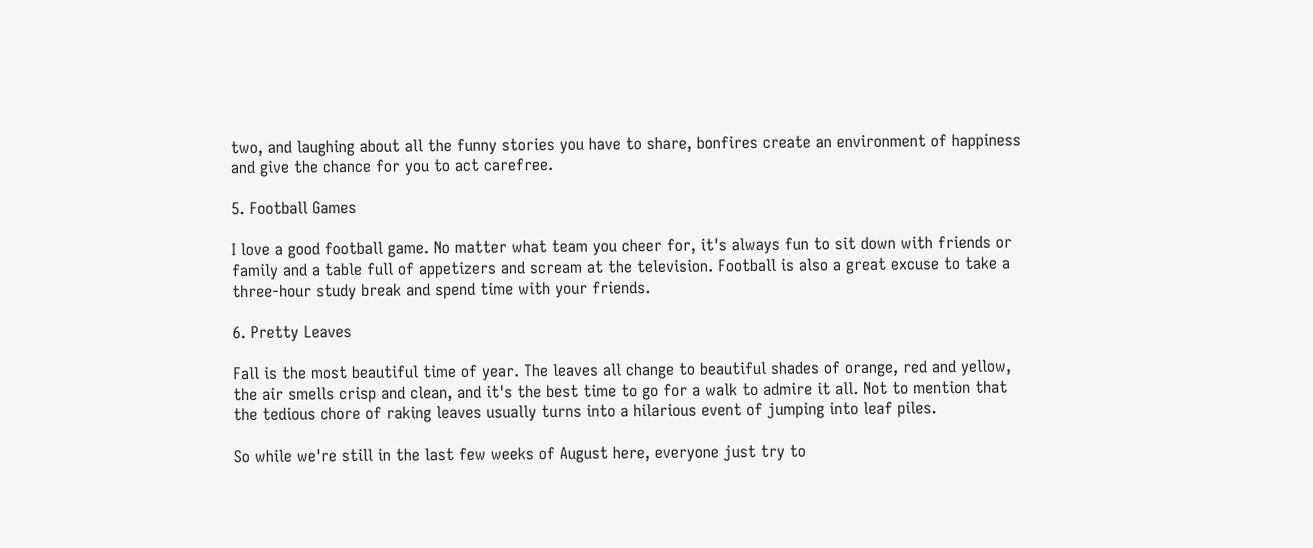two, and laughing about all the funny stories you have to share, bonfires create an environment of happiness and give the chance for you to act carefree.

5. Football Games

I love a good football game. No matter what team you cheer for, it's always fun to sit down with friends or family and a table full of appetizers and scream at the television. Football is also a great excuse to take a three-hour study break and spend time with your friends.

6. Pretty Leaves

Fall is the most beautiful time of year. The leaves all change to beautiful shades of orange, red and yellow, the air smells crisp and clean, and it's the best time to go for a walk to admire it all. Not to mention that the tedious chore of raking leaves usually turns into a hilarious event of jumping into leaf piles.

So while we're still in the last few weeks of August here, everyone just try to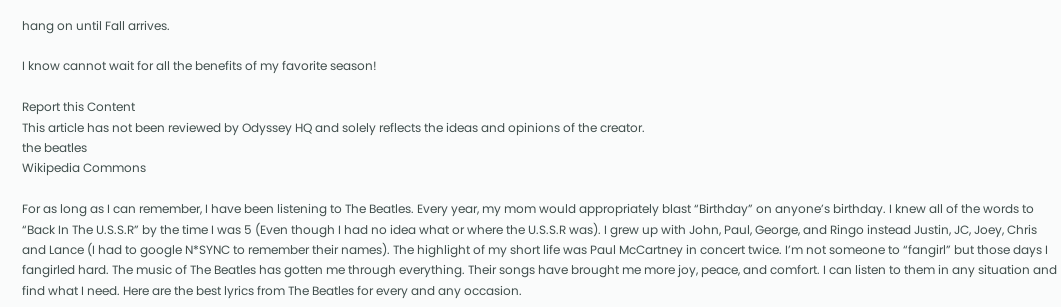hang on until Fall arrives.

I know cannot wait for all the benefits of my favorite season!

Report this Content
This article has not been reviewed by Odyssey HQ and solely reflects the ideas and opinions of the creator.
the beatles
Wikipedia Commons

For as long as I can remember, I have been listening to The Beatles. Every year, my mom would appropriately blast “Birthday” on anyone’s birthday. I knew all of the words to “Back In The U.S.S.R” by the time I was 5 (Even though I had no idea what or where the U.S.S.R was). I grew up with John, Paul, George, and Ringo instead Justin, JC, Joey, Chris and Lance (I had to google N*SYNC to remember their names). The highlight of my short life was Paul McCartney in concert twice. I’m not someone to “fangirl” but those days I fangirled hard. The music of The Beatles has gotten me through everything. Their songs have brought me more joy, peace, and comfort. I can listen to them in any situation and find what I need. Here are the best lyrics from The Beatles for every and any occasion.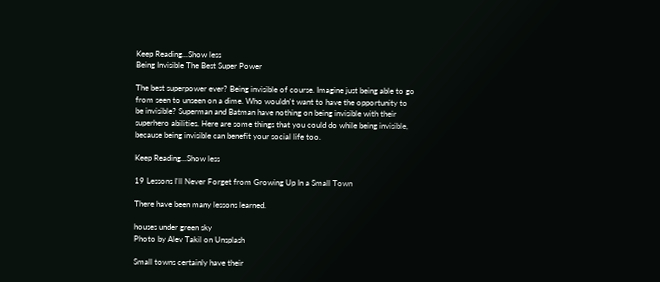Keep Reading...Show less
Being Invisible The Best Super Power

The best superpower ever? Being invisible of course. Imagine just being able to go from seen to unseen on a dime. Who wouldn't want to have the opportunity to be invisible? Superman and Batman have nothing on being invisible with their superhero abilities. Here are some things that you could do while being invisible, because being invisible can benefit your social life too.

Keep Reading...Show less

19 Lessons I'll Never Forget from Growing Up In a Small Town

There have been many lessons learned.

houses under green sky
Photo by Alev Takil on Unsplash

Small towns certainly have their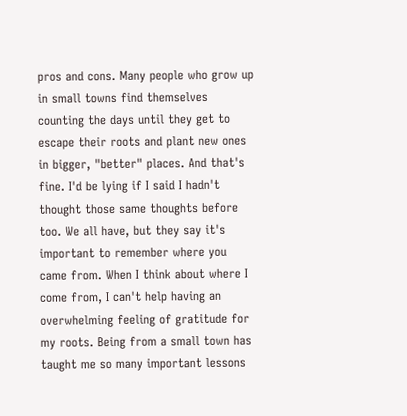pros and cons. Many people who grow up in small towns find themselves counting the days until they get to escape their roots and plant new ones in bigger, "better" places. And that's fine. I'd be lying if I said I hadn't thought those same thoughts before too. We all have, but they say it's important to remember where you came from. When I think about where I come from, I can't help having an overwhelming feeling of gratitude for my roots. Being from a small town has taught me so many important lessons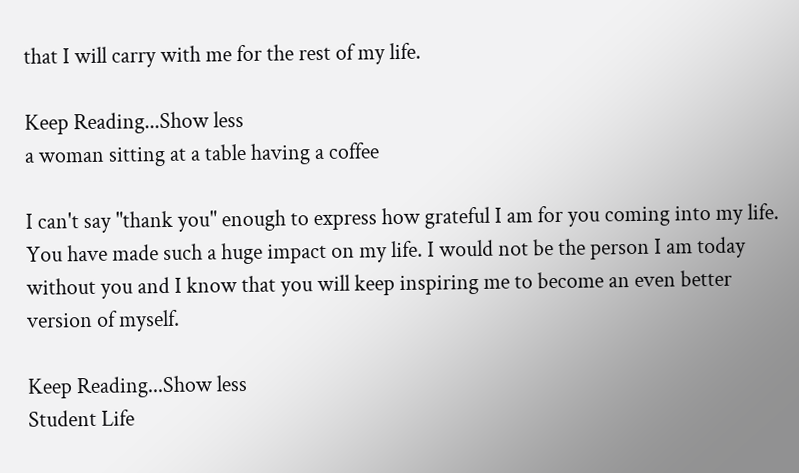that I will carry with me for the rest of my life.

Keep Reading...Show less
a woman sitting at a table having a coffee

I can't say "thank you" enough to express how grateful I am for you coming into my life. You have made such a huge impact on my life. I would not be the person I am today without you and I know that you will keep inspiring me to become an even better version of myself.

Keep Reading...Show less
Student Life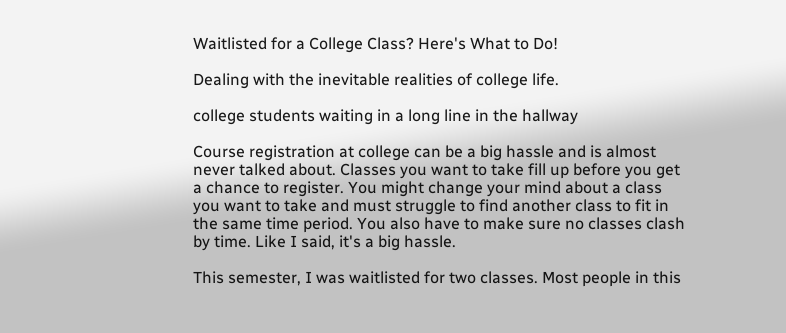Waitlisted for a College Class? Here's What to Do!

Dealing with the inevitable realities of college life.

college students waiting in a long line in the hallway

Course registration at college can be a big hassle and is almost never talked about. Classes you want to take fill up before you get a chance to register. You might change your mind about a class you want to take and must struggle to find another class to fit in the same time period. You also have to make sure no classes clash by time. Like I said, it's a big hassle.

This semester, I was waitlisted for two classes. Most people in this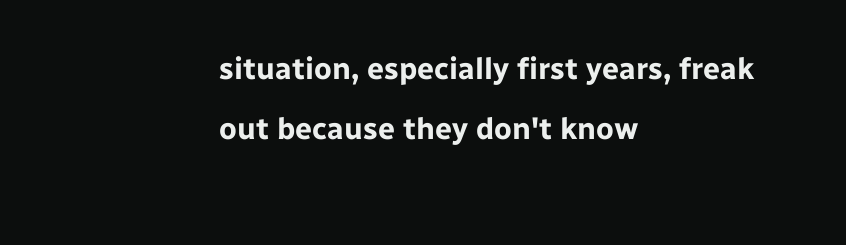situation, especially first years, freak out because they don't know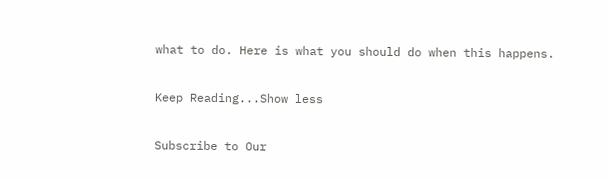what to do. Here is what you should do when this happens.

Keep Reading...Show less

Subscribe to Our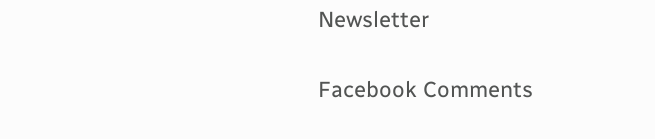Newsletter

Facebook Comments